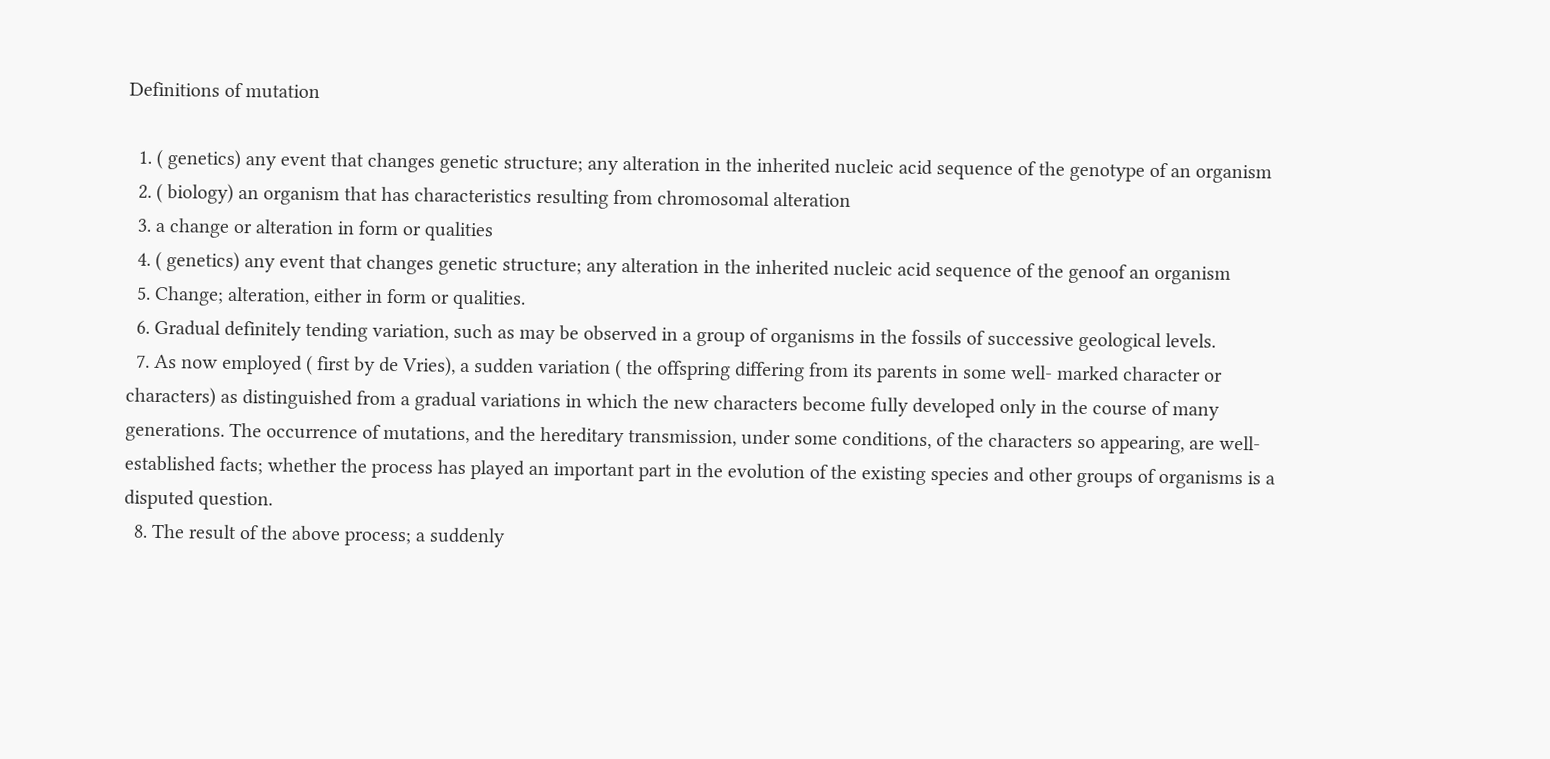Definitions of mutation

  1. ( genetics) any event that changes genetic structure; any alteration in the inherited nucleic acid sequence of the genotype of an organism
  2. ( biology) an organism that has characteristics resulting from chromosomal alteration
  3. a change or alteration in form or qualities
  4. ( genetics) any event that changes genetic structure; any alteration in the inherited nucleic acid sequence of the genoof an organism
  5. Change; alteration, either in form or qualities.
  6. Gradual definitely tending variation, such as may be observed in a group of organisms in the fossils of successive geological levels.
  7. As now employed ( first by de Vries), a sudden variation ( the offspring differing from its parents in some well- marked character or characters) as distinguished from a gradual variations in which the new characters become fully developed only in the course of many generations. The occurrence of mutations, and the hereditary transmission, under some conditions, of the characters so appearing, are well- established facts; whether the process has played an important part in the evolution of the existing species and other groups of organisms is a disputed question.
  8. The result of the above process; a suddenly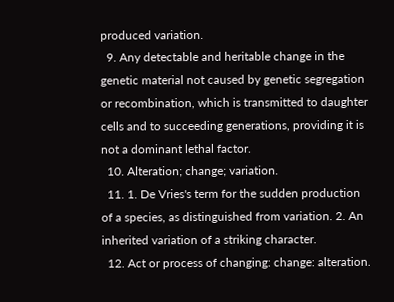produced variation.
  9. Any detectable and heritable change in the genetic material not caused by genetic segregation or recombination, which is transmitted to daughter cells and to succeeding generations, providing it is not a dominant lethal factor.
  10. Alteration; change; variation.
  11. 1. De Vries's term for the sudden production of a species, as distinguished from variation. 2. An inherited variation of a striking character.
  12. Act or process of changing: change: alteration.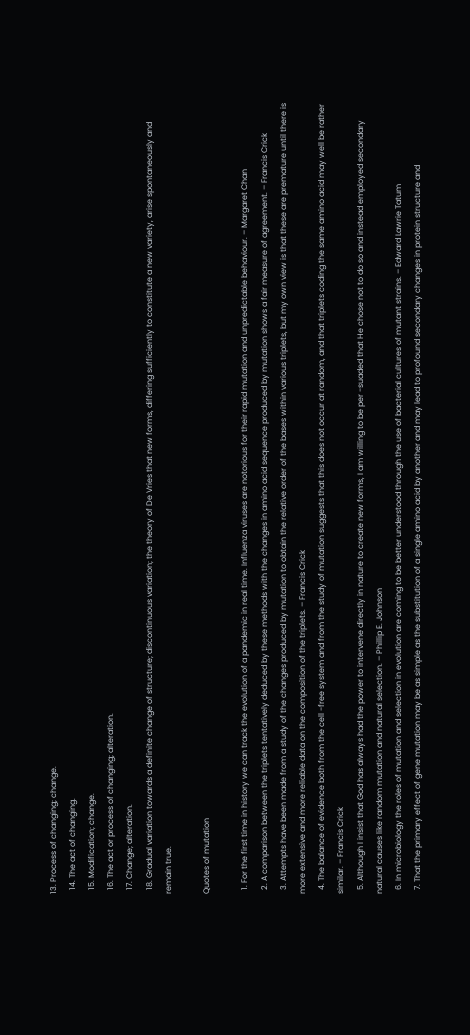13. Process of changing; change.
  14. The act of changing.
  15. Modification; change.
  16. The act or process of changing; alteration.
  17. Change; alteration.
  18. Gradual variation towards a definite change of structure; discontinuous variation; the theory of De Vries that new forms, differing sufficiently to constitute a new variety, arise spontaneously and remain true.

Quotes of mutation

  1. For the first time in history we can track the evolution of a pandemic in real time. Influenza viruses are notorious for their rapid mutation and unpredictable behaviour. – Margaret Chan
  2. A comparison between the triplets tentatively deduced by these methods with the changes in amino acid sequence produced by mutation shows a fair measure of agreement. – Francis Crick
  3. Attempts have been made from a study of the changes produced by mutation to obtain the relative order of the bases within various triplets, but my own view is that these are premature until there is more extensive and more reliable data on the composition of the triplets. – Francis Crick
  4. The balance of evidence both from the cell -free system and from the study of mutation suggests that this does not occur at random, and that triplets coding the same amino acid may well be rather similar. – Francis Crick
  5. Although I insist that God has always had the power to intervene directly in nature to create new forms, I am willing to be per -suaded that He chose not to do so and instead employed secondary natural causes like random mutation and natural selection. – Phillip E. Johnson
  6. In microbiology the roles of mutation and selection in evolution are coming to be better understood through the use of bacterial cultures of mutant strains. – Edward Lawrie Tatum
  7. That the primary effect of gene mutation may be as simple as the substitution of a single amino acid by another and may lead to profound secondary changes in protein structure and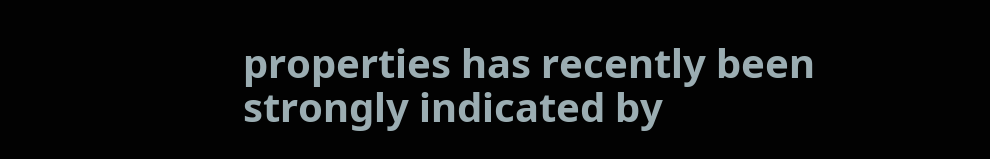properties has recently been strongly indicated by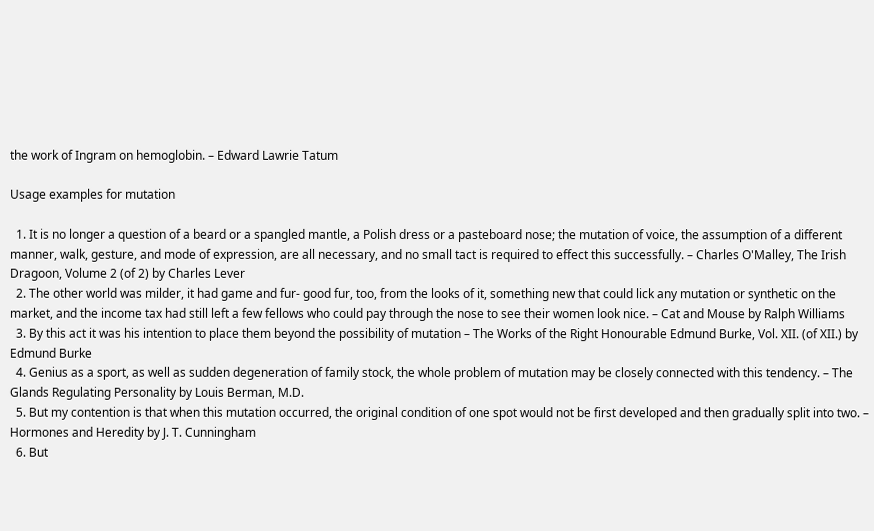the work of Ingram on hemoglobin. – Edward Lawrie Tatum

Usage examples for mutation

  1. It is no longer a question of a beard or a spangled mantle, a Polish dress or a pasteboard nose; the mutation of voice, the assumption of a different manner, walk, gesture, and mode of expression, are all necessary, and no small tact is required to effect this successfully. – Charles O'Malley, The Irish Dragoon, Volume 2 (of 2) by Charles Lever
  2. The other world was milder, it had game and fur- good fur, too, from the looks of it, something new that could lick any mutation or synthetic on the market, and the income tax had still left a few fellows who could pay through the nose to see their women look nice. – Cat and Mouse by Ralph Williams
  3. By this act it was his intention to place them beyond the possibility of mutation – The Works of the Right Honourable Edmund Burke, Vol. XII. (of XII.) by Edmund Burke
  4. Genius as a sport, as well as sudden degeneration of family stock, the whole problem of mutation may be closely connected with this tendency. – The Glands Regulating Personality by Louis Berman, M.D.
  5. But my contention is that when this mutation occurred, the original condition of one spot would not be first developed and then gradually split into two. – Hormones and Heredity by J. T. Cunningham
  6. But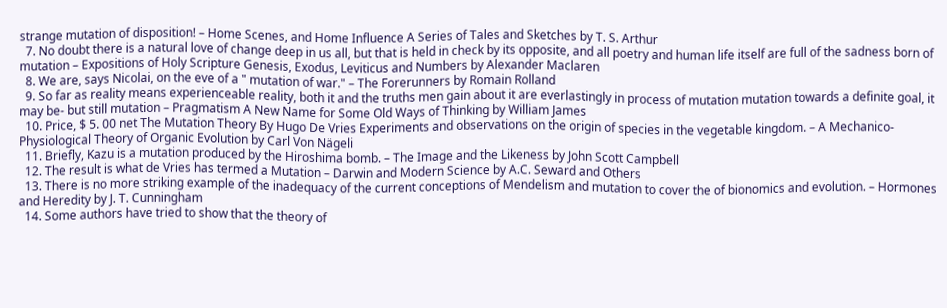strange mutation of disposition! – Home Scenes, and Home Influence A Series of Tales and Sketches by T. S. Arthur
  7. No doubt there is a natural love of change deep in us all, but that is held in check by its opposite, and all poetry and human life itself are full of the sadness born of mutation – Expositions of Holy Scripture Genesis, Exodus, Leviticus and Numbers by Alexander Maclaren
  8. We are, says Nicolai, on the eve of a " mutation of war." – The Forerunners by Romain Rolland
  9. So far as reality means experienceable reality, both it and the truths men gain about it are everlastingly in process of mutation mutation towards a definite goal, it may be- but still mutation – Pragmatism A New Name for Some Old Ways of Thinking by William James
  10. Price, $ 5. 00 net The Mutation Theory By Hugo De Vries Experiments and observations on the origin of species in the vegetable kingdom. – A Mechanico-Physiological Theory of Organic Evolution by Carl Von Nägeli
  11. Briefly, Kazu is a mutation produced by the Hiroshima bomb. – The Image and the Likeness by John Scott Campbell
  12. The result is what de Vries has termed a Mutation – Darwin and Modern Science by A.C. Seward and Others
  13. There is no more striking example of the inadequacy of the current conceptions of Mendelism and mutation to cover the of bionomics and evolution. – Hormones and Heredity by J. T. Cunningham
  14. Some authors have tried to show that the theory of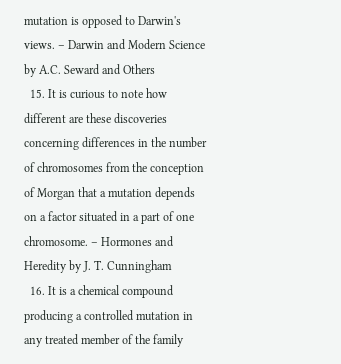mutation is opposed to Darwin's views. – Darwin and Modern Science by A.C. Seward and Others
  15. It is curious to note how different are these discoveries concerning differences in the number of chromosomes from the conception of Morgan that a mutation depends on a factor situated in a part of one chromosome. – Hormones and Heredity by J. T. Cunningham
  16. It is a chemical compound producing a controlled mutation in any treated member of the family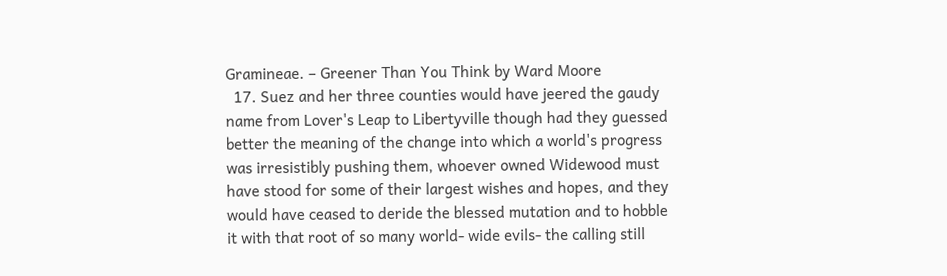Gramineae. – Greener Than You Think by Ward Moore
  17. Suez and her three counties would have jeered the gaudy name from Lover's Leap to Libertyville though had they guessed better the meaning of the change into which a world's progress was irresistibly pushing them, whoever owned Widewood must have stood for some of their largest wishes and hopes, and they would have ceased to deride the blessed mutation and to hobble it with that root of so many world- wide evils- the calling still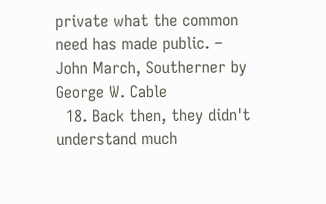private what the common need has made public. – John March, Southerner by George W. Cable
  18. Back then, they didn't understand much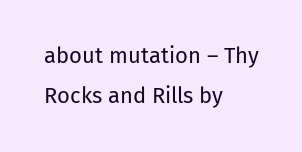about mutation – Thy Rocks and Rills by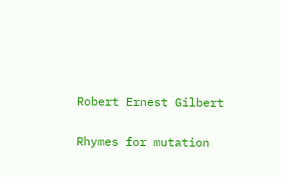Robert Ernest Gilbert

Rhymes for mutation